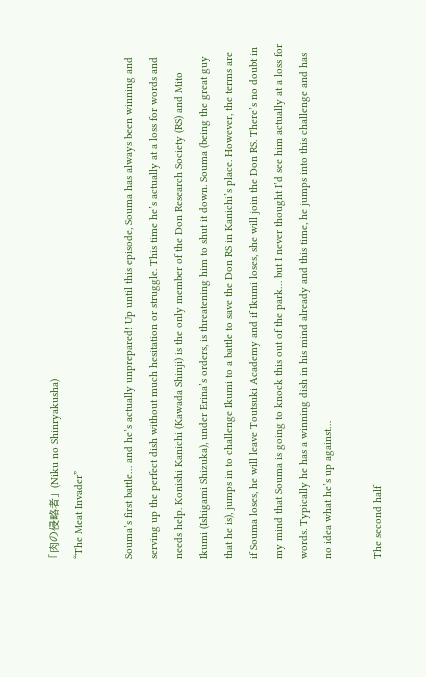「肉の侵略者」 (Niku no Shinryakusha)
“The Meat Invader”

Souma’s first battle… and he’s actually unprepared! Up until this episode, Souma has always been winning and serving up the perfect dish without much hesitation or struggle. This time he’s actually at a loss for words and needs help. Konishi Kanichi (Kawada Shinji) is the only member of the Don Research Society (RS) and Mito Ikumi (Ishigami Shizuka), under Erina’s orders, is threatening him to shut it down. Souma (being the great guy that he is), jumps in to challenge Ikumi to a battle to save the Don RS in Kanichi’s place. However, the terms are if Souma loses, he will leave Toutsuki Academy and if Ikumi loses, she will join the Don RS. There’s no doubt in my mind that Souma is going to knock this out of the park… but I never thought I’d see him actually at a loss for words. Typically he has a winning dish in his mind already and this time, he jumps into this challenge and has no idea what he’s up against…

The second half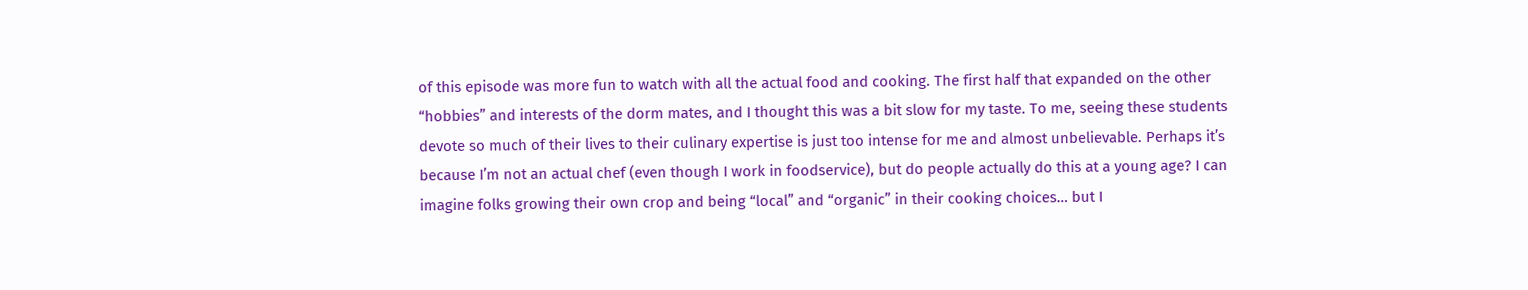of this episode was more fun to watch with all the actual food and cooking. The first half that expanded on the other “hobbies” and interests of the dorm mates, and I thought this was a bit slow for my taste. To me, seeing these students devote so much of their lives to their culinary expertise is just too intense for me and almost unbelievable. Perhaps it’s because I’m not an actual chef (even though I work in foodservice), but do people actually do this at a young age? I can imagine folks growing their own crop and being “local” and “organic” in their cooking choices… but I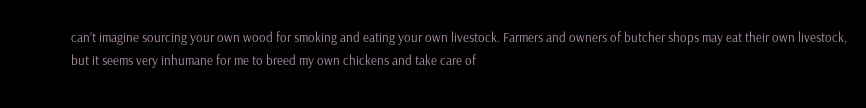can’t imagine sourcing your own wood for smoking and eating your own livestock. Farmers and owners of butcher shops may eat their own livestock, but it seems very inhumane for me to breed my own chickens and take care of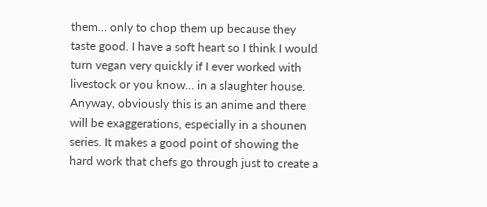them… only to chop them up because they taste good. I have a soft heart so I think I would turn vegan very quickly if I ever worked with livestock or you know… in a slaughter house. Anyway, obviously this is an anime and there will be exaggerations, especially in a shounen series. It makes a good point of showing the hard work that chefs go through just to create a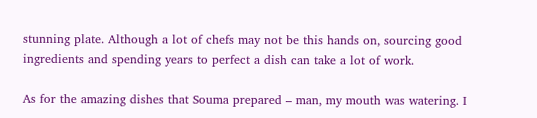stunning plate. Although a lot of chefs may not be this hands on, sourcing good ingredients and spending years to perfect a dish can take a lot of work.

As for the amazing dishes that Souma prepared – man, my mouth was watering. I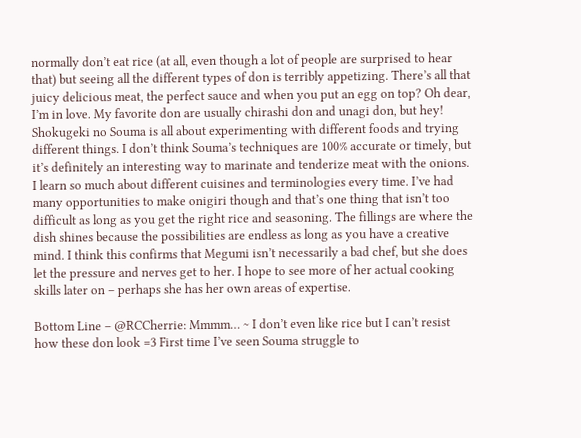normally don’t eat rice (at all, even though a lot of people are surprised to hear that) but seeing all the different types of don is terribly appetizing. There’s all that juicy delicious meat, the perfect sauce and when you put an egg on top? Oh dear, I’m in love. My favorite don are usually chirashi don and unagi don, but hey! Shokugeki no Souma is all about experimenting with different foods and trying different things. I don’t think Souma’s techniques are 100% accurate or timely, but it’s definitely an interesting way to marinate and tenderize meat with the onions. I learn so much about different cuisines and terminologies every time. I’ve had many opportunities to make onigiri though and that’s one thing that isn’t too difficult as long as you get the right rice and seasoning. The fillings are where the dish shines because the possibilities are endless as long as you have a creative mind. I think this confirms that Megumi isn’t necessarily a bad chef, but she does let the pressure and nerves get to her. I hope to see more of her actual cooking skills later on – perhaps she has her own areas of expertise.

Bottom Line – @RCCherrie: Mmmm… ~ I don’t even like rice but I can’t resist how these don look =3 First time I’ve seen Souma struggle to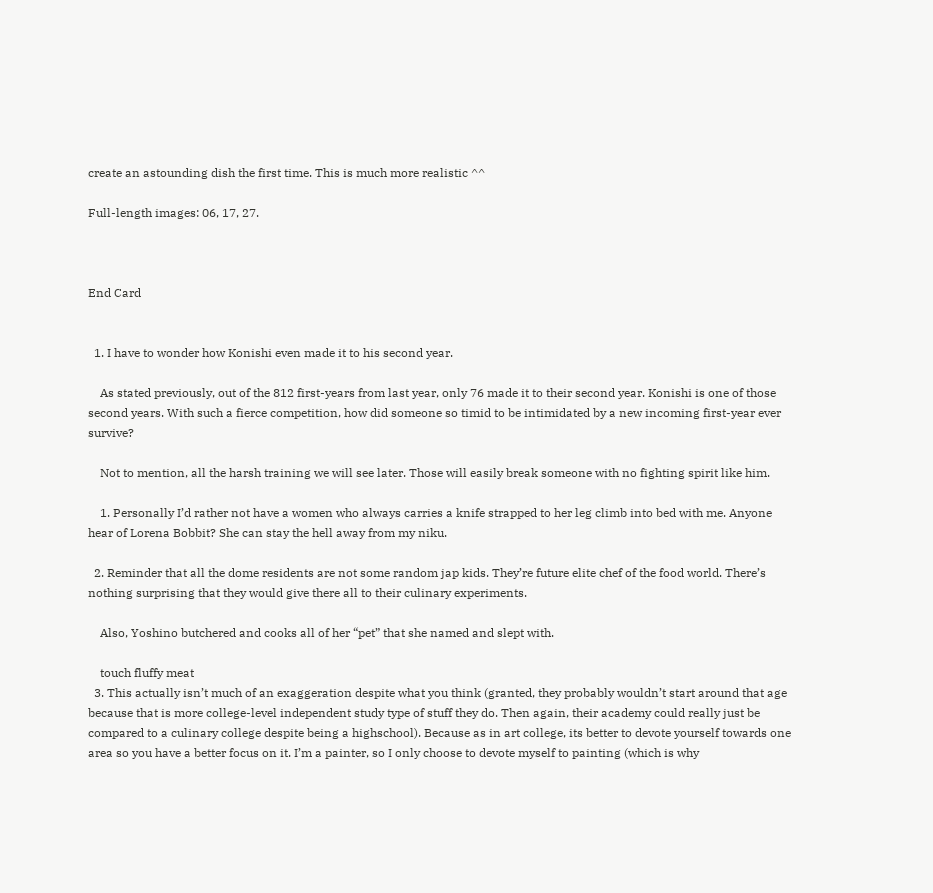create an astounding dish the first time. This is much more realistic ^^

Full-length images: 06, 17, 27.



End Card


  1. I have to wonder how Konishi even made it to his second year.

    As stated previously, out of the 812 first-years from last year, only 76 made it to their second year. Konishi is one of those second years. With such a fierce competition, how did someone so timid to be intimidated by a new incoming first-year ever survive?

    Not to mention, all the harsh training we will see later. Those will easily break someone with no fighting spirit like him.

    1. Personally I’d rather not have a women who always carries a knife strapped to her leg climb into bed with me. Anyone hear of Lorena Bobbit? She can stay the hell away from my niku.

  2. Reminder that all the dome residents are not some random jap kids. They’re future elite chef of the food world. There’s nothing surprising that they would give there all to their culinary experiments.

    Also, Yoshino butchered and cooks all of her “pet” that she named and slept with.

    touch fluffy meat
  3. This actually isn’t much of an exaggeration despite what you think (granted, they probably wouldn’t start around that age because that is more college-level independent study type of stuff they do. Then again, their academy could really just be compared to a culinary college despite being a highschool). Because as in art college, its better to devote yourself towards one area so you have a better focus on it. I’m a painter, so I only choose to devote myself to painting (which is why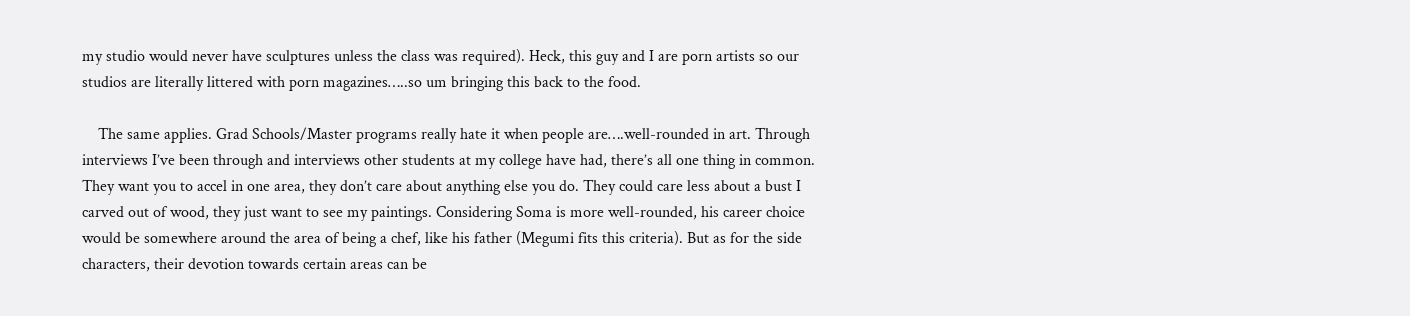my studio would never have sculptures unless the class was required). Heck, this guy and I are porn artists so our studios are literally littered with porn magazines…..so um bringing this back to the food.

    The same applies. Grad Schools/Master programs really hate it when people are….well-rounded in art. Through interviews I’ve been through and interviews other students at my college have had, there’s all one thing in common. They want you to accel in one area, they don’t care about anything else you do. They could care less about a bust I carved out of wood, they just want to see my paintings. Considering Soma is more well-rounded, his career choice would be somewhere around the area of being a chef, like his father (Megumi fits this criteria). But as for the side characters, their devotion towards certain areas can be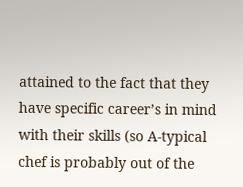attained to the fact that they have specific career’s in mind with their skills (so A-typical chef is probably out of the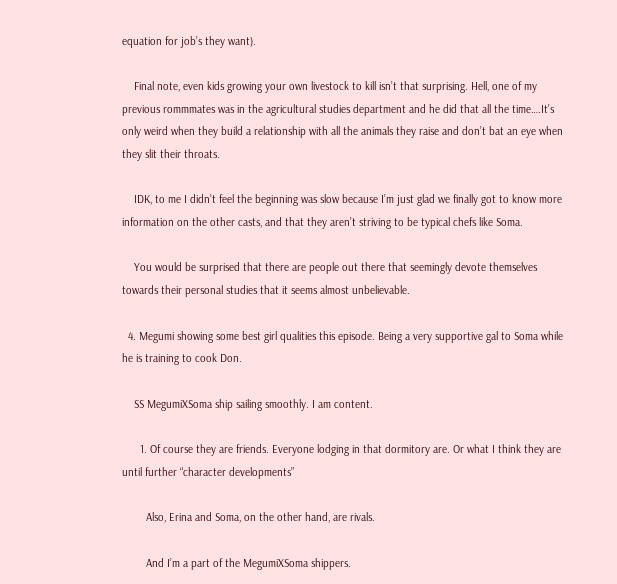equation for job’s they want).

    Final note, even kids growing your own livestock to kill isn’t that surprising. Hell, one of my previous rommmates was in the agricultural studies department and he did that all the time….It’s only weird when they build a relationship with all the animals they raise and don’t bat an eye when they slit their throats.

    IDK, to me I didn’t feel the beginning was slow because I’m just glad we finally got to know more information on the other casts, and that they aren’t striving to be typical chefs like Soma.

    You would be surprised that there are people out there that seemingly devote themselves towards their personal studies that it seems almost unbelievable.

  4. Megumi showing some best girl qualities this episode. Being a very supportive gal to Soma while he is training to cook Don.

    SS MegumiXSoma ship sailing smoothly. I am content.

      1. Of course they are friends. Everyone lodging in that dormitory are. Or what I think they are until further “character developments”

        Also, Erina and Soma, on the other hand, are rivals.

        And I’m a part of the MegumiXSoma shippers.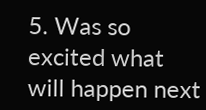5. Was so excited what will happen next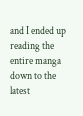and I ended up reading the entire manga down to the latest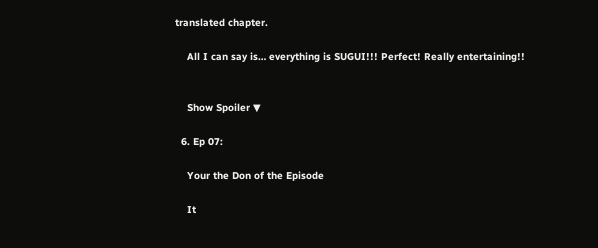translated chapter.

    All I can say is… everything is SUGUI!!! Perfect! Really entertaining!!


    Show Spoiler ▼

  6. Ep 07:

    Your the Don of the Episode

    It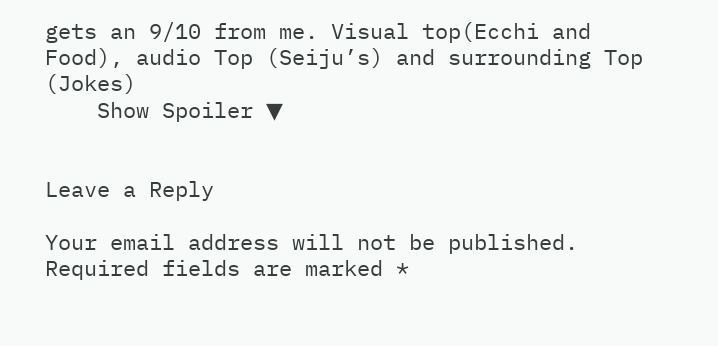gets an 9/10 from me. Visual top(Ecchi and Food), audio Top (Seiju’s) and surrounding Top (Jokes)
    Show Spoiler ▼


Leave a Reply

Your email address will not be published. Required fields are marked *